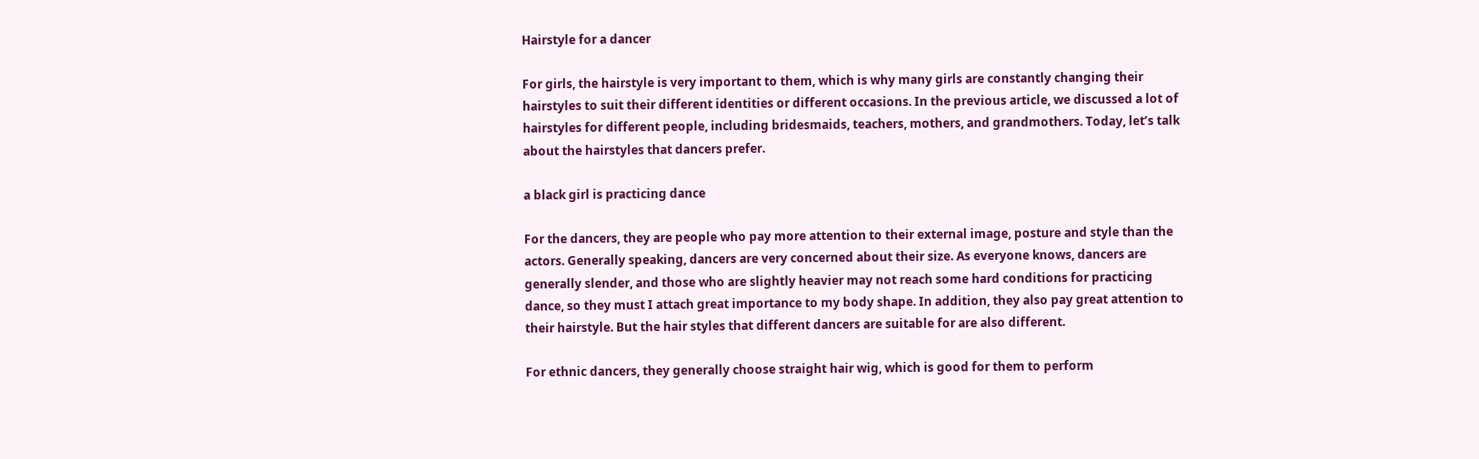Hairstyle for a dancer

For girls, the hairstyle is very important to them, which is why many girls are constantly changing their hairstyles to suit their different identities or different occasions. In the previous article, we discussed a lot of hairstyles for different people, including bridesmaids, teachers, mothers, and grandmothers. Today, let’s talk about the hairstyles that dancers prefer.

a black girl is practicing dance

For the dancers, they are people who pay more attention to their external image, posture and style than the actors. Generally speaking, dancers are very concerned about their size. As everyone knows, dancers are generally slender, and those who are slightly heavier may not reach some hard conditions for practicing dance, so they must I attach great importance to my body shape. In addition, they also pay great attention to their hairstyle. But the hair styles that different dancers are suitable for are also different.

For ethnic dancers, they generally choose straight hair wig, which is good for them to perform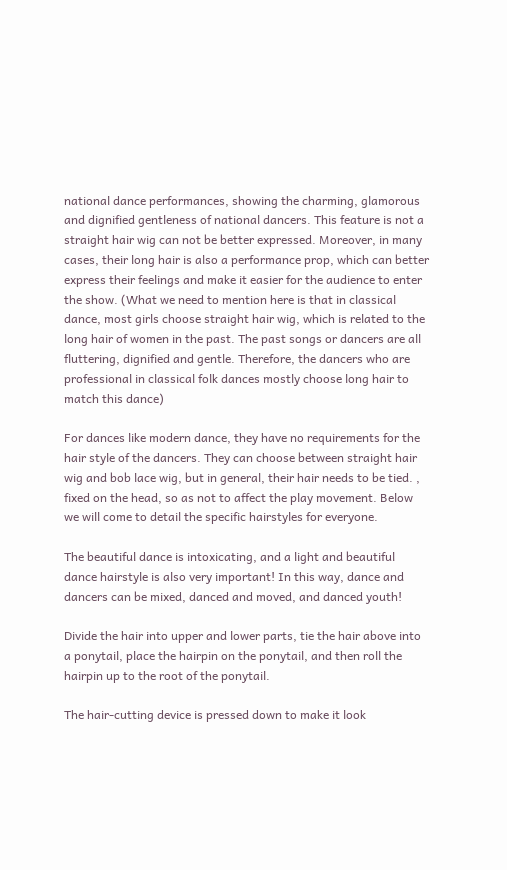national dance performances, showing the charming, glamorous and dignified gentleness of national dancers. This feature is not a straight hair wig can not be better expressed. Moreover, in many cases, their long hair is also a performance prop, which can better express their feelings and make it easier for the audience to enter the show. (What we need to mention here is that in classical dance, most girls choose straight hair wig, which is related to the long hair of women in the past. The past songs or dancers are all fluttering, dignified and gentle. Therefore, the dancers who are professional in classical folk dances mostly choose long hair to match this dance)

For dances like modern dance, they have no requirements for the hair style of the dancers. They can choose between straight hair wig and bob lace wig, but in general, their hair needs to be tied. , fixed on the head, so as not to affect the play movement. Below we will come to detail the specific hairstyles for everyone.

The beautiful dance is intoxicating, and a light and beautiful dance hairstyle is also very important! In this way, dance and dancers can be mixed, danced and moved, and danced youth!

Divide the hair into upper and lower parts, tie the hair above into a ponytail, place the hairpin on the ponytail, and then roll the hairpin up to the root of the ponytail.

The hair-cutting device is pressed down to make it look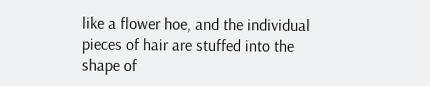like a flower hoe, and the individual pieces of hair are stuffed into the shape of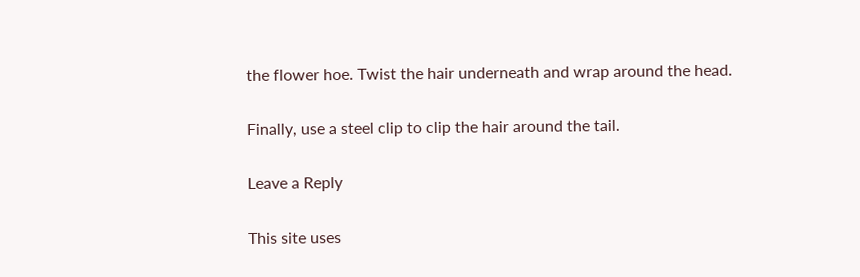the flower hoe. Twist the hair underneath and wrap around the head.

Finally, use a steel clip to clip the hair around the tail.

Leave a Reply

This site uses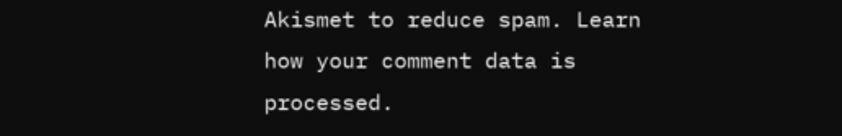Akismet to reduce spam. Learn how your comment data is processed.